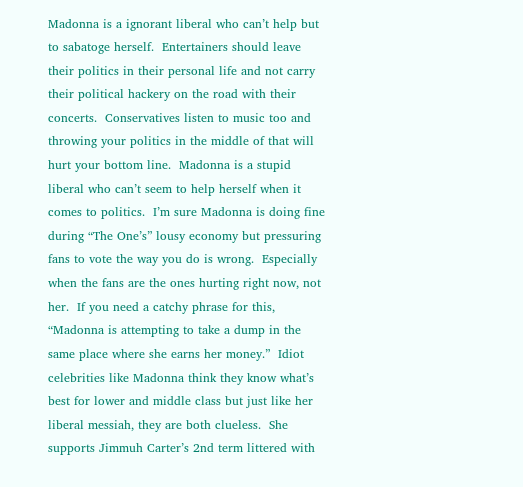Madonna is a ignorant liberal who can’t help but to sabatoge herself.  Entertainers should leave their politics in their personal life and not carry their political hackery on the road with their concerts.  Conservatives listen to music too and throwing your politics in the middle of that will hurt your bottom line.  Madonna is a stupid liberal who can’t seem to help herself when it comes to politics.  I’m sure Madonna is doing fine during “The One’s” lousy economy but pressuring fans to vote the way you do is wrong.  Especially when the fans are the ones hurting right now, not her.  If you need a catchy phrase for this, “Madonna is attempting to take a dump in the same place where she earns her money.”  Idiot celebrities like Madonna think they know what’s best for lower and middle class but just like her liberal messiah, they are both clueless.  She supports Jimmuh Carter’s 2nd term littered with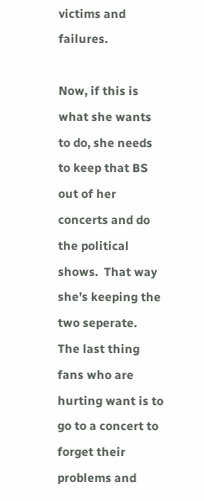victims and failures.

Now, if this is what she wants to do, she needs to keep that BS out of her concerts and do the political shows.  That way she’s keeping the two seperate.  The last thing fans who are hurting want is to go to a concert to forget their problems and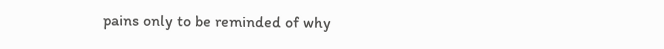pains only to be reminded of why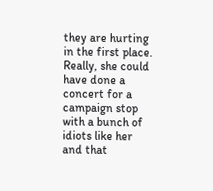they are hurting in the first place.  Really, she could have done a concert for a campaign stop with a bunch of idiots like her and that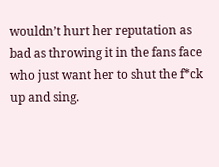wouldn’t hurt her reputation as bad as throwing it in the fans face who just want her to shut the f*ck up and sing.